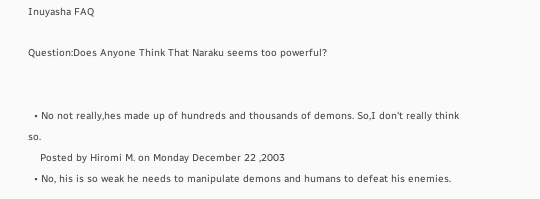Inuyasha FAQ

Question:Does Anyone Think That Naraku seems too powerful?


  • No not really,hes made up of hundreds and thousands of demons. So,I don't really think so.
    Posted by Hiromi M. on Monday December 22 ,2003
  • No, his is so weak he needs to manipulate demons and humans to defeat his enemies.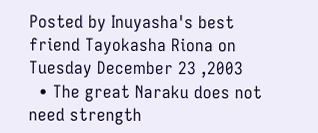Posted by Inuyasha's best friend Tayokasha Riona on Tuesday December 23 ,2003
  • The great Naraku does not need strength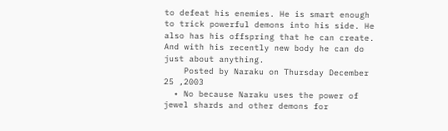to defeat his enemies. He is smart enough to trick powerful demons into his side. He also has his offspring that he can create. And with his recently new body he can do just about anything.
    Posted by Naraku on Thursday December 25 ,2003
  • No because Naraku uses the power of jewel shards and other demons for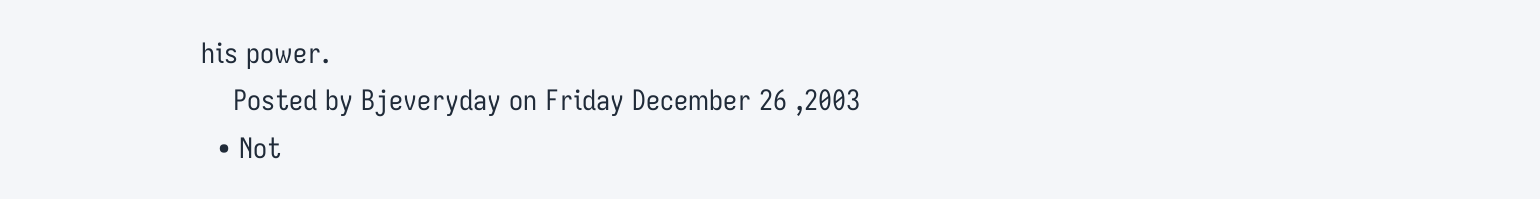his power.
    Posted by Bjeveryday on Friday December 26 ,2003
  • Not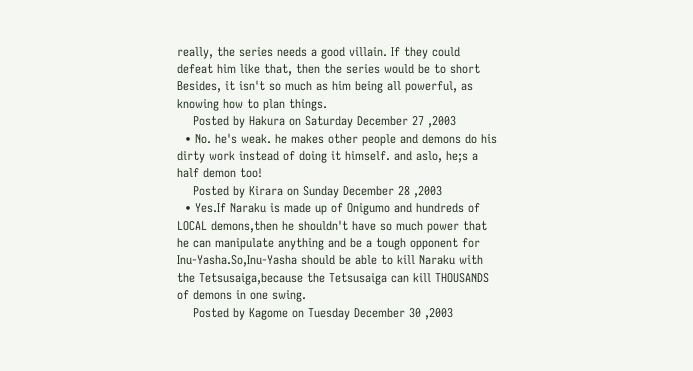really, the series needs a good villain. If they could defeat him like that, then the series would be to short Besides, it isn't so much as him being all powerful, as knowing how to plan things.
    Posted by Hakura on Saturday December 27 ,2003
  • No. he's weak. he makes other people and demons do his dirty work instead of doing it himself. and aslo, he;s a half demon too!
    Posted by Kirara on Sunday December 28 ,2003
  • Yes.If Naraku is made up of Onigumo and hundreds of LOCAL demons,then he shouldn't have so much power that he can manipulate anything and be a tough opponent for Inu-Yasha.So,Inu-Yasha should be able to kill Naraku with the Tetsusaiga,because the Tetsusaiga can kill THOUSANDS of demons in one swing.
    Posted by Kagome on Tuesday December 30 ,2003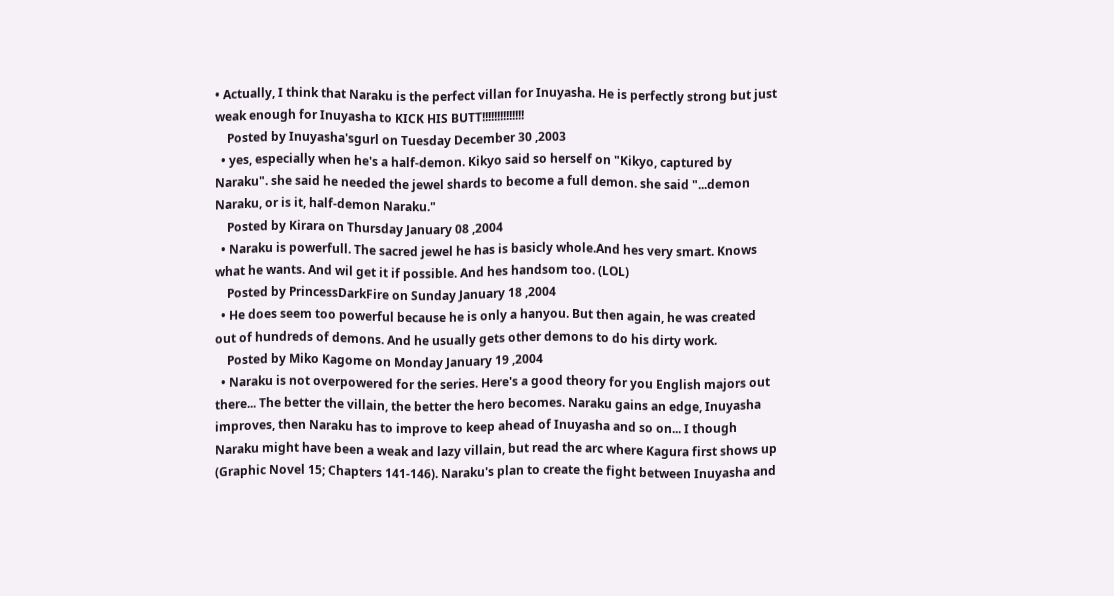• Actually, I think that Naraku is the perfect villan for Inuyasha. He is perfectly strong but just weak enough for Inuyasha to KICK HIS BUTT!!!!!!!!!!!!!!
    Posted by Inuyasha'sgurl on Tuesday December 30 ,2003
  • yes, especially when he's a half-demon. Kikyo said so herself on "Kikyo, captured by Naraku". she said he needed the jewel shards to become a full demon. she said "...demon Naraku, or is it, half-demon Naraku."
    Posted by Kirara on Thursday January 08 ,2004
  • Naraku is powerfull. The sacred jewel he has is basicly whole.And hes very smart. Knows what he wants. And wil get it if possible. And hes handsom too. (LOL)
    Posted by PrincessDarkFire on Sunday January 18 ,2004
  • He does seem too powerful because he is only a hanyou. But then again, he was created out of hundreds of demons. And he usually gets other demons to do his dirty work.
    Posted by Miko Kagome on Monday January 19 ,2004
  • Naraku is not overpowered for the series. Here's a good theory for you English majors out there... The better the villain, the better the hero becomes. Naraku gains an edge, Inuyasha improves, then Naraku has to improve to keep ahead of Inuyasha and so on... I though Naraku might have been a weak and lazy villain, but read the arc where Kagura first shows up (Graphic Novel 15; Chapters 141-146). Naraku's plan to create the fight between Inuyasha and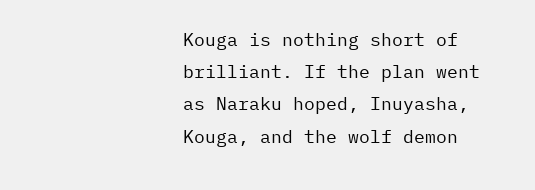Kouga is nothing short of brilliant. If the plan went as Naraku hoped, Inuyasha, Kouga, and the wolf demon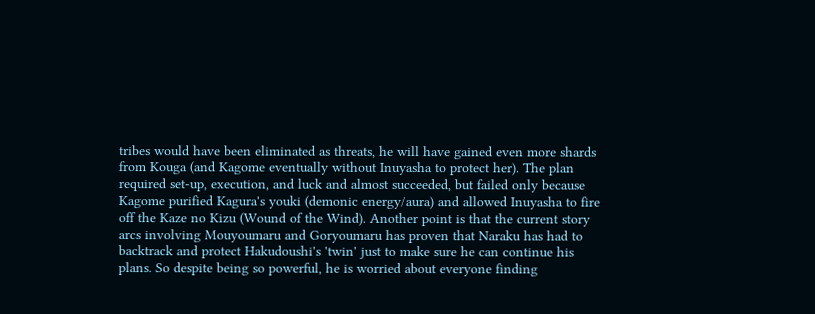tribes would have been eliminated as threats, he will have gained even more shards from Kouga (and Kagome eventually without Inuyasha to protect her). The plan required set-up, execution, and luck and almost succeeded, but failed only because Kagome purified Kagura's youki (demonic energy/aura) and allowed Inuyasha to fire off the Kaze no Kizu (Wound of the Wind). Another point is that the current story arcs involving Mouyoumaru and Goryoumaru has proven that Naraku has had to backtrack and protect Hakudoushi's 'twin' just to make sure he can continue his plans. So despite being so powerful, he is worried about everyone finding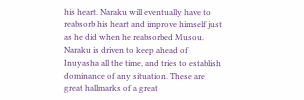his heart. Naraku will eventually have to reabsorb his heart and improve himself just as he did when he reabsorbed Musou. Naraku is driven to keep ahead of Inuyasha all the time, and tries to establish dominance of any situation. These are great hallmarks of a great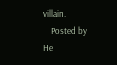villain.
    Posted by He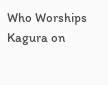Who Worships Kagura on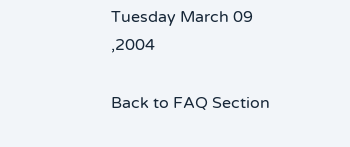Tuesday March 09 ,2004

Back to FAQ Section